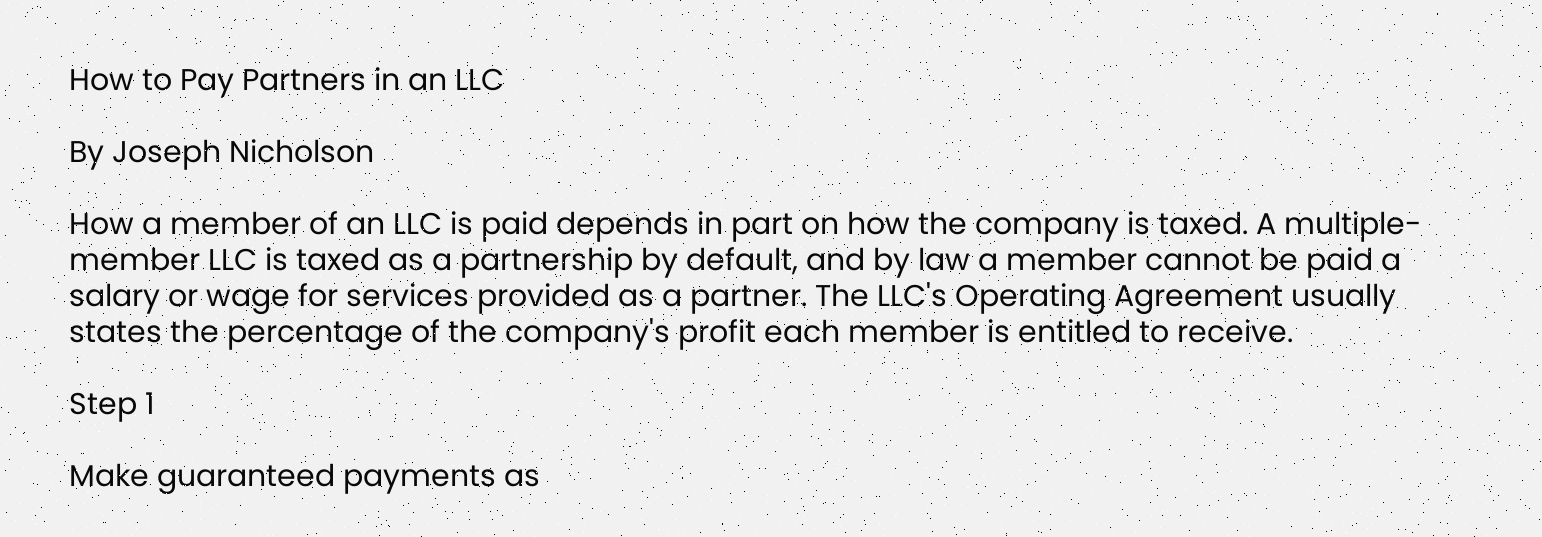How to Pay Partners in an LLC

By Joseph Nicholson

How a member of an LLC is paid depends in part on how the company is taxed. A multiple-member LLC is taxed as a partnership by default, and by law a member cannot be paid a salary or wage for services provided as a partner. The LLC's Operating Agreement usually states the percentage of the company's profit each member is entitled to receive.

Step 1

Make guaranteed payments as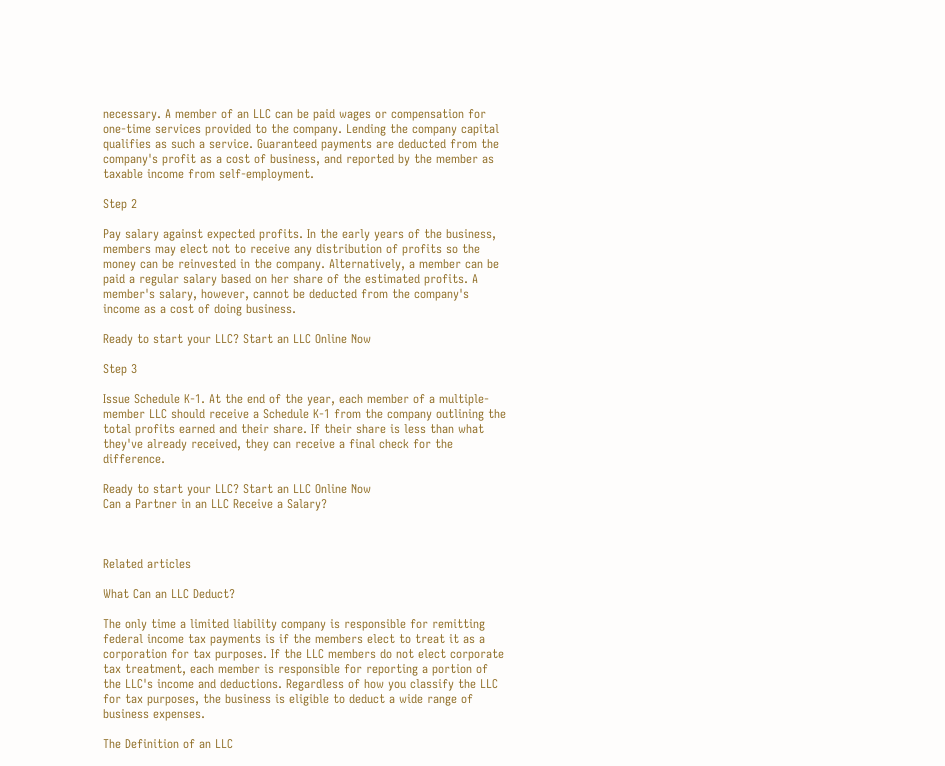necessary. A member of an LLC can be paid wages or compensation for one-time services provided to the company. Lending the company capital qualifies as such a service. Guaranteed payments are deducted from the company's profit as a cost of business, and reported by the member as taxable income from self-employment.

Step 2

Pay salary against expected profits. In the early years of the business, members may elect not to receive any distribution of profits so the money can be reinvested in the company. Alternatively, a member can be paid a regular salary based on her share of the estimated profits. A member's salary, however, cannot be deducted from the company's income as a cost of doing business.

Ready to start your LLC? Start an LLC Online Now

Step 3

Issue Schedule K-1. At the end of the year, each member of a multiple-member LLC should receive a Schedule K-1 from the company outlining the total profits earned and their share. If their share is less than what they've already received, they can receive a final check for the difference.

Ready to start your LLC? Start an LLC Online Now
Can a Partner in an LLC Receive a Salary?



Related articles

What Can an LLC Deduct?

The only time a limited liability company is responsible for remitting federal income tax payments is if the members elect to treat it as a corporation for tax purposes. If the LLC members do not elect corporate tax treatment, each member is responsible for reporting a portion of the LLC's income and deductions. Regardless of how you classify the LLC for tax purposes, the business is eligible to deduct a wide range of business expenses.

The Definition of an LLC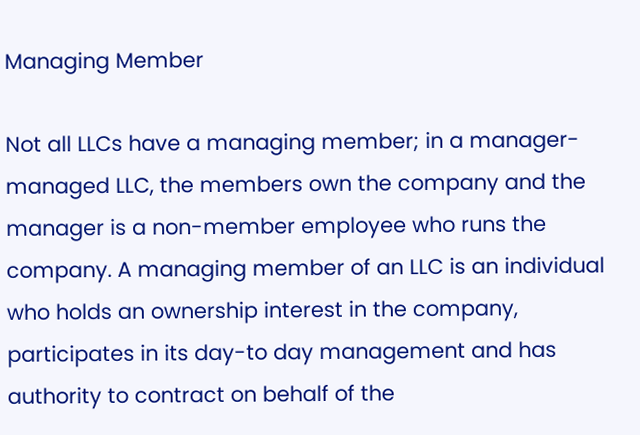Managing Member

Not all LLCs have a managing member; in a manager-managed LLC, the members own the company and the manager is a non-member employee who runs the company. A managing member of an LLC is an individual who holds an ownership interest in the company, participates in its day-to day management and has authority to contract on behalf of the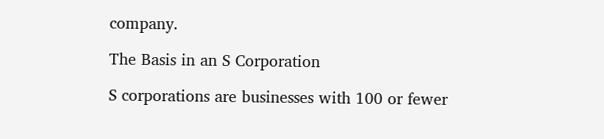company.

The Basis in an S Corporation

S corporations are businesses with 100 or fewer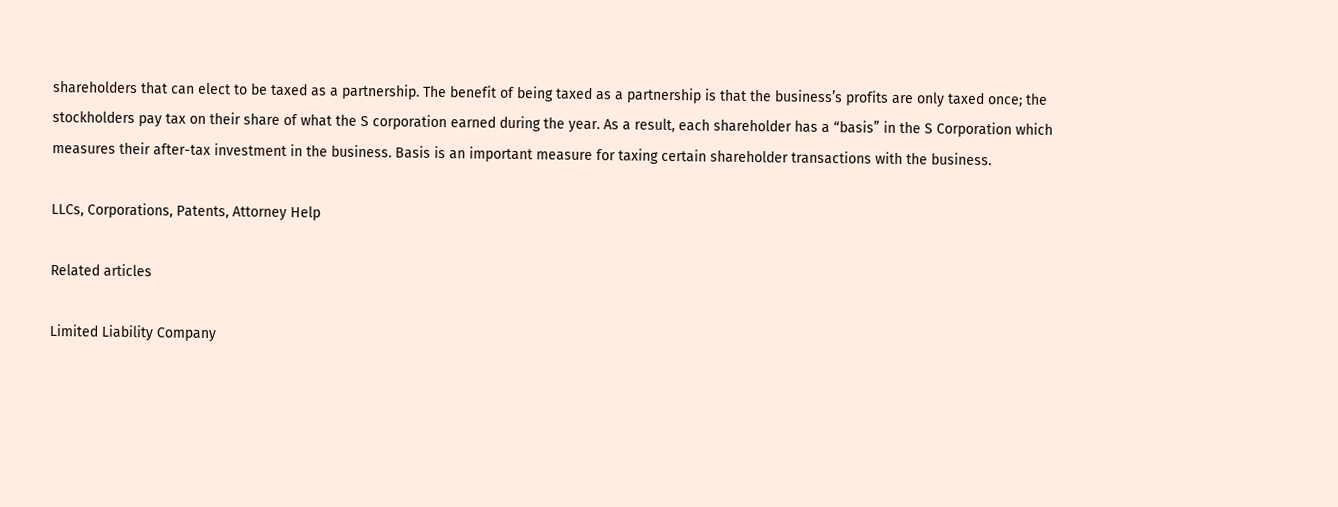shareholders that can elect to be taxed as a partnership. The benefit of being taxed as a partnership is that the business’s profits are only taxed once; the stockholders pay tax on their share of what the S corporation earned during the year. As a result, each shareholder has a “basis” in the S Corporation which measures their after-tax investment in the business. Basis is an important measure for taxing certain shareholder transactions with the business.

LLCs, Corporations, Patents, Attorney Help

Related articles

Limited Liability Company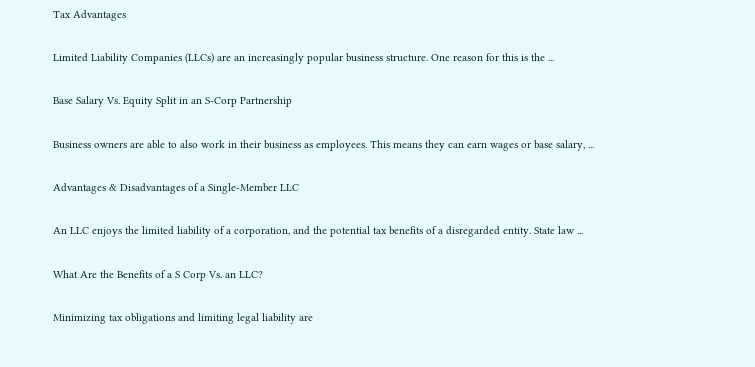Tax Advantages

Limited Liability Companies (LLCs) are an increasingly popular business structure. One reason for this is the ...

Base Salary Vs. Equity Split in an S-Corp Partnership

Business owners are able to also work in their business as employees. This means they can earn wages or base salary, ...

Advantages & Disadvantages of a Single-Member LLC

An LLC enjoys the limited liability of a corporation, and the potential tax benefits of a disregarded entity. State law ...

What Are the Benefits of a S Corp Vs. an LLC?

Minimizing tax obligations and limiting legal liability are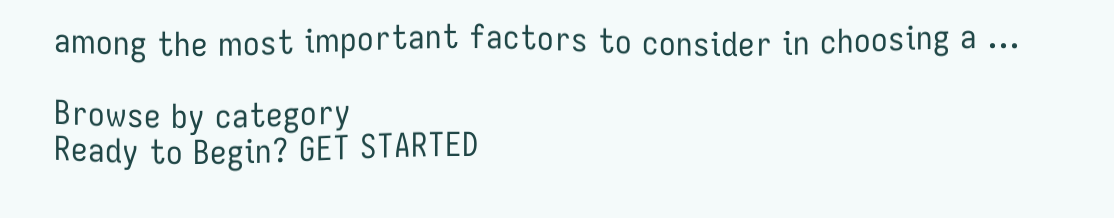among the most important factors to consider in choosing a ...

Browse by category
Ready to Begin? GET STARTED